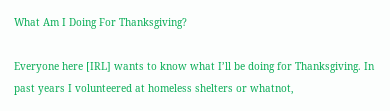What Am I Doing For Thanksgiving?

Everyone here [IRL] wants to know what I’ll be doing for Thanksgiving. In past years I volunteered at homeless shelters or whatnot,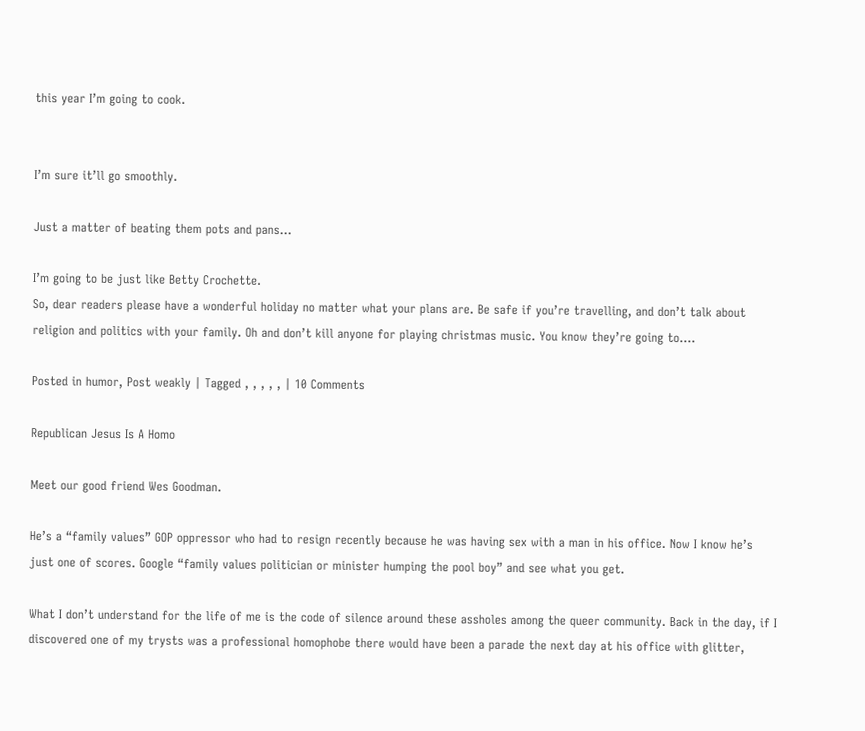this year I’m going to cook.


I’m sure it’ll go smoothly.

Just a matter of beating them pots and pans…

I’m going to be just like Betty Crochette.
So, dear readers please have a wonderful holiday no matter what your plans are. Be safe if you’re travelling, and don’t talk about religion and politics with your family. Oh and don’t kill anyone for playing christmas music. You know they’re going to….

Posted in humor, Post weakly | Tagged , , , , , | 10 Comments

Republican Jesus Is A Homo

Meet our good friend Wes Goodman.

He’s a “family values” GOP oppressor who had to resign recently because he was having sex with a man in his office. Now I know he’s just one of scores. Google “family values politician or minister humping the pool boy” and see what you get.

What I don’t understand for the life of me is the code of silence around these assholes among the queer community. Back in the day, if I discovered one of my trysts was a professional homophobe there would have been a parade the next day at his office with glitter,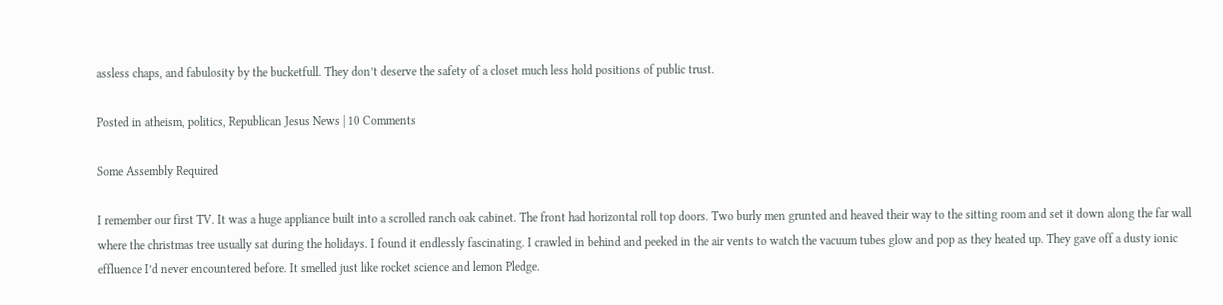assless chaps, and fabulosity by the bucketfull. They don’t deserve the safety of a closet much less hold positions of public trust.

Posted in atheism, politics, Republican Jesus News | 10 Comments

Some Assembly Required

I remember our first TV. It was a huge appliance built into a scrolled ranch oak cabinet. The front had horizontal roll top doors. Two burly men grunted and heaved their way to the sitting room and set it down along the far wall where the christmas tree usually sat during the holidays. I found it endlessly fascinating. I crawled in behind and peeked in the air vents to watch the vacuum tubes glow and pop as they heated up. They gave off a dusty ionic effluence I’d never encountered before. It smelled just like rocket science and lemon Pledge.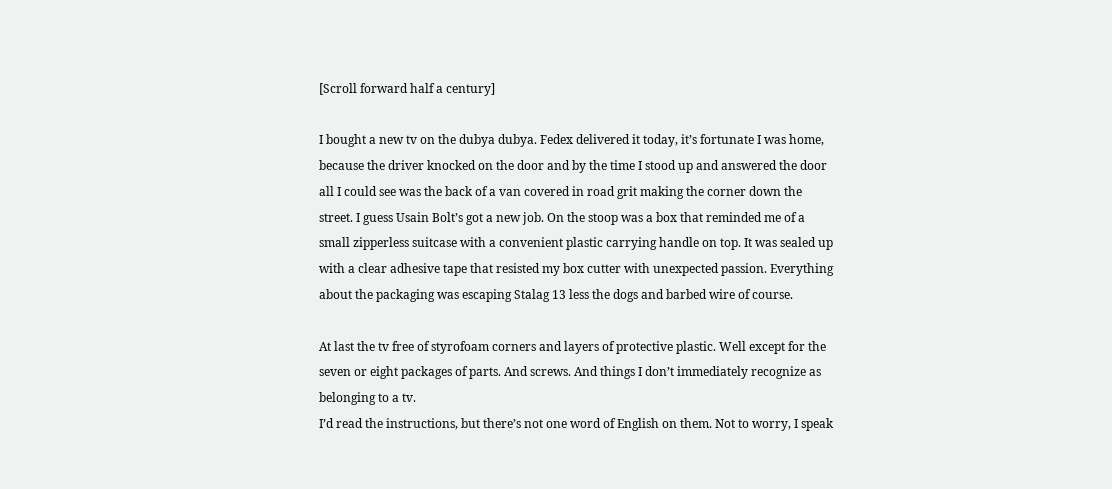[Scroll forward half a century]

I bought a new tv on the dubya dubya. Fedex delivered it today, it’s fortunate I was home, because the driver knocked on the door and by the time I stood up and answered the door all I could see was the back of a van covered in road grit making the corner down the street. I guess Usain Bolt’s got a new job. On the stoop was a box that reminded me of a small zipperless suitcase with a convenient plastic carrying handle on top. It was sealed up with a clear adhesive tape that resisted my box cutter with unexpected passion. Everything about the packaging was escaping Stalag 13 less the dogs and barbed wire of course.

At last the tv free of styrofoam corners and layers of protective plastic. Well except for the seven or eight packages of parts. And screws. And things I don’t immediately recognize as belonging to a tv.
I’d read the instructions, but there’s not one word of English on them. Not to worry, I speak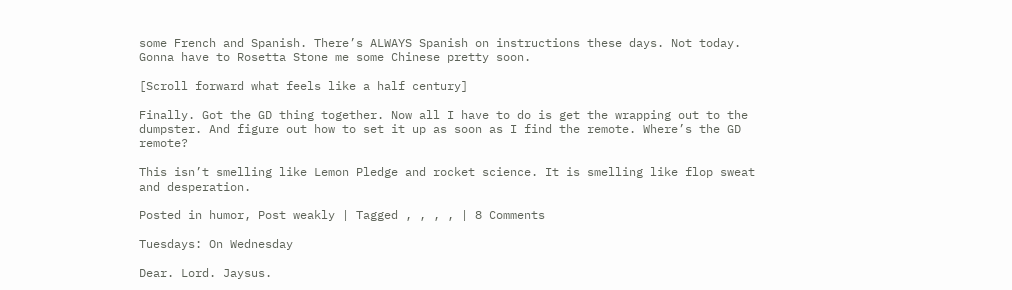some French and Spanish. There’s ALWAYS Spanish on instructions these days. Not today. Gonna have to Rosetta Stone me some Chinese pretty soon.

[Scroll forward what feels like a half century]

Finally. Got the GD thing together. Now all I have to do is get the wrapping out to the dumpster. And figure out how to set it up as soon as I find the remote. Where’s the GD remote?

This isn’t smelling like Lemon Pledge and rocket science. It is smelling like flop sweat and desperation.

Posted in humor, Post weakly | Tagged , , , , | 8 Comments

Tuesdays: On Wednesday

Dear. Lord. Jaysus.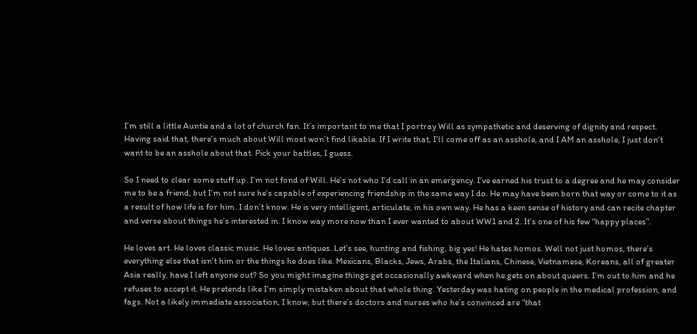I’m still a little Auntie and a lot of church fan. It’s important to me that I portray Will as sympathetic and deserving of dignity and respect. Having said that, there’s much about Will most won’t find likable. If I write that, I’ll come off as an asshole, and I AM an asshole, I just don’t want to be an asshole about that. Pick your battles, I guess.

So I need to clear some stuff up. I’m not fond of Will. He’s not who I’d call in an emergency. I’ve earned his trust to a degree and he may consider me to be a friend, but I’m not sure he’s capable of experiencing friendship in the same way I do. He may have been born that way or come to it as a result of how life is for him. I don’t know. He is very intelligent, articulate, in his own way. He has a keen sense of history and can recite chapter and verse about things he’s interested in. I know way more now than I ever wanted to about WW1 and 2. It’s one of his few “happy places”.

He loves art. He loves classic music. He loves antiques. Let’s see, hunting and fishing, big yes! He hates homos. Well not just homos, there’s everything else that isn’t him or the things he does like. Mexicans, Blacks, Jews, Arabs, the Italians, Chinese, Vietnamese, Koreans, all of greater Asia really, have I left anyone out? So you might imagine things get occasionally awkward when he gets on about queers. I’m out to him and he refuses to accept it. He pretends like I’m simply mistaken about that whole thing. Yesterday was hating on people in the medical profession, and fags. Not a likely immediate association, I know, but there’s doctors and nurses who he’s convinced are “that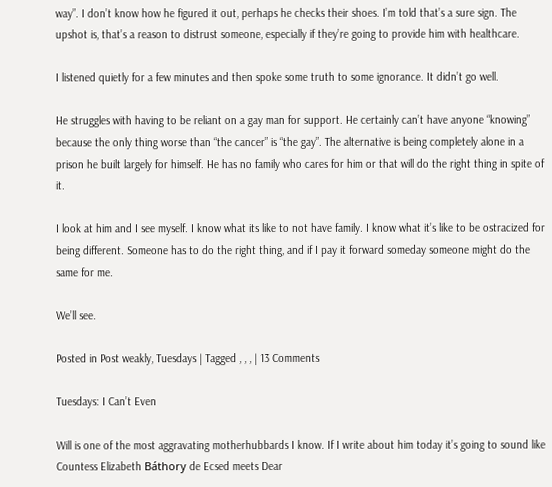way”. I don’t know how he figured it out, perhaps he checks their shoes. I’m told that’s a sure sign. The upshot is, that’s a reason to distrust someone, especially if they’re going to provide him with healthcare.

I listened quietly for a few minutes and then spoke some truth to some ignorance. It didn’t go well.

He struggles with having to be reliant on a gay man for support. He certainly can’t have anyone “knowing” because the only thing worse than “the cancer” is “the gay”. The alternative is being completely alone in a prison he built largely for himself. He has no family who cares for him or that will do the right thing in spite of it.

I look at him and I see myself. I know what its like to not have family. I know what it’s like to be ostracized for being different. Someone has to do the right thing, and if I pay it forward someday someone might do the same for me.

We’ll see.

Posted in Post weakly, Tuesdays | Tagged , , , | 13 Comments

Tuesdays: I Can’t Even

Will is one of the most aggravating motherhubbards I know. If I write about him today it’s going to sound like Countess Elizabeth Báthory de Ecsed meets Dear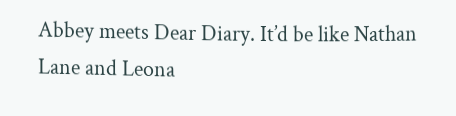Abbey meets Dear Diary. It’d be like Nathan Lane and Leona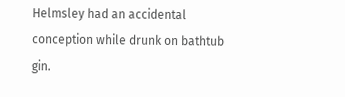Helmsley had an accidental conception while drunk on bathtub gin.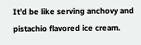It’d be like serving anchovy and pistachio flavored ice cream.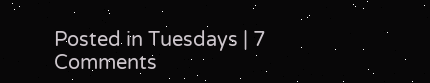Posted in Tuesdays | 7 Comments